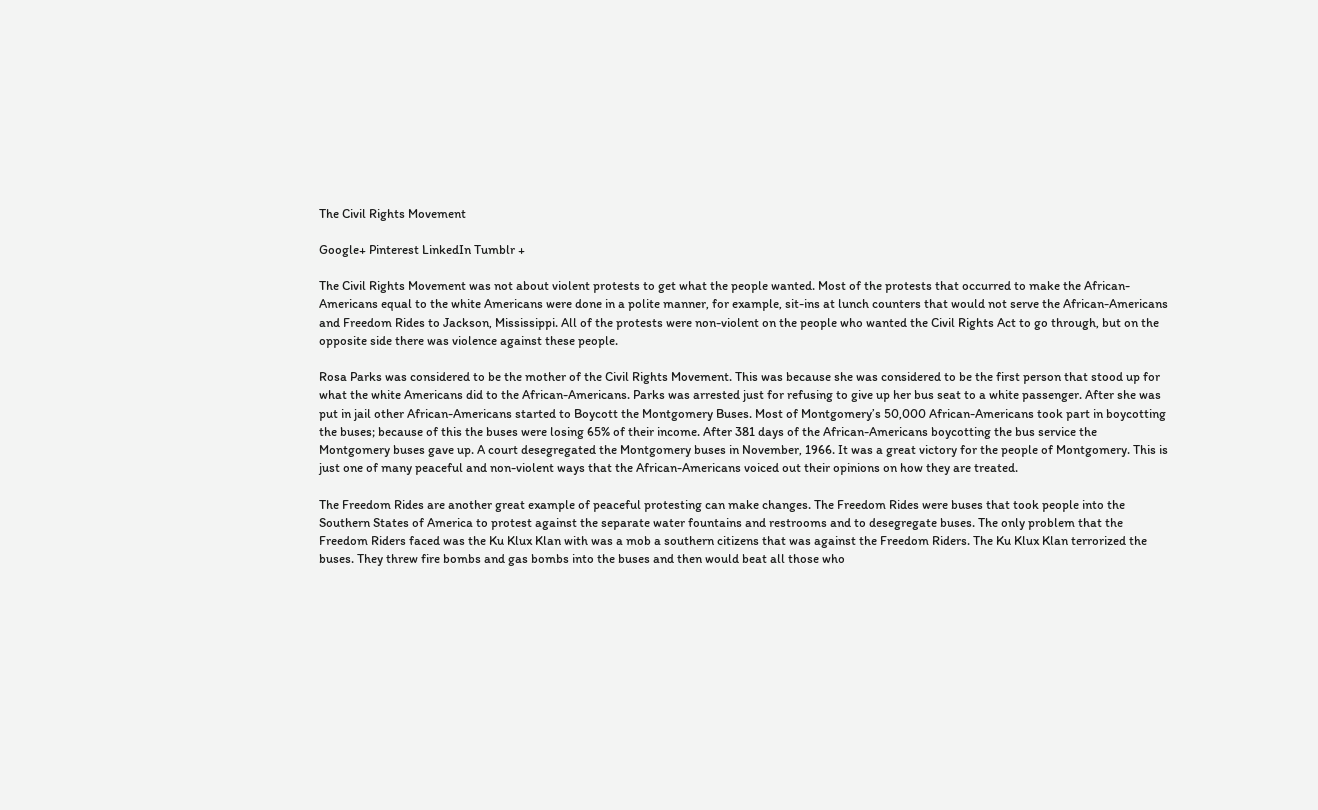The Civil Rights Movement

Google+ Pinterest LinkedIn Tumblr +

The Civil Rights Movement was not about violent protests to get what the people wanted. Most of the protests that occurred to make the African-Americans equal to the white Americans were done in a polite manner, for example, sit-ins at lunch counters that would not serve the African-Americans and Freedom Rides to Jackson, Mississippi. All of the protests were non-violent on the people who wanted the Civil Rights Act to go through, but on the opposite side there was violence against these people.

Rosa Parks was considered to be the mother of the Civil Rights Movement. This was because she was considered to be the first person that stood up for what the white Americans did to the African-Americans. Parks was arrested just for refusing to give up her bus seat to a white passenger. After she was put in jail other African-Americans started to Boycott the Montgomery Buses. Most of Montgomery’s 50,000 African-Americans took part in boycotting the buses; because of this the buses were losing 65% of their income. After 381 days of the African-Americans boycotting the bus service the Montgomery buses gave up. A court desegregated the Montgomery buses in November, 1966. It was a great victory for the people of Montgomery. This is just one of many peaceful and non-violent ways that the African-Americans voiced out their opinions on how they are treated.

The Freedom Rides are another great example of peaceful protesting can make changes. The Freedom Rides were buses that took people into the Southern States of America to protest against the separate water fountains and restrooms and to desegregate buses. The only problem that the Freedom Riders faced was the Ku Klux Klan with was a mob a southern citizens that was against the Freedom Riders. The Ku Klux Klan terrorized the buses. They threw fire bombs and gas bombs into the buses and then would beat all those who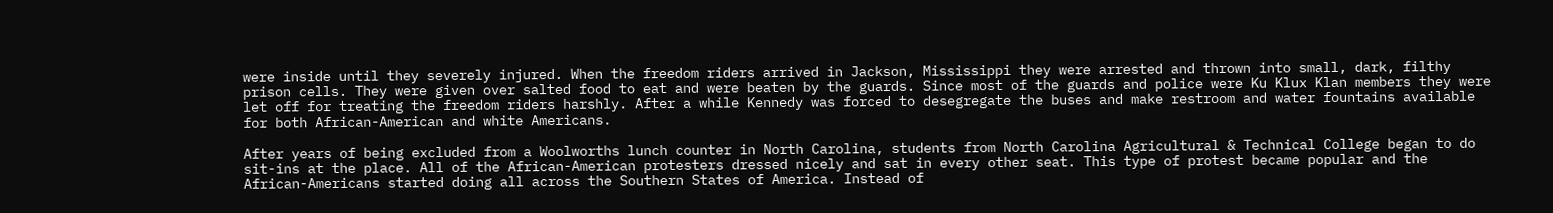were inside until they severely injured. When the freedom riders arrived in Jackson, Mississippi they were arrested and thrown into small, dark, filthy prison cells. They were given over salted food to eat and were beaten by the guards. Since most of the guards and police were Ku Klux Klan members they were let off for treating the freedom riders harshly. After a while Kennedy was forced to desegregate the buses and make restroom and water fountains available for both African-American and white Americans.

After years of being excluded from a Woolworths lunch counter in North Carolina, students from North Carolina Agricultural & Technical College began to do sit-ins at the place. All of the African-American protesters dressed nicely and sat in every other seat. This type of protest became popular and the African-Americans started doing all across the Southern States of America. Instead of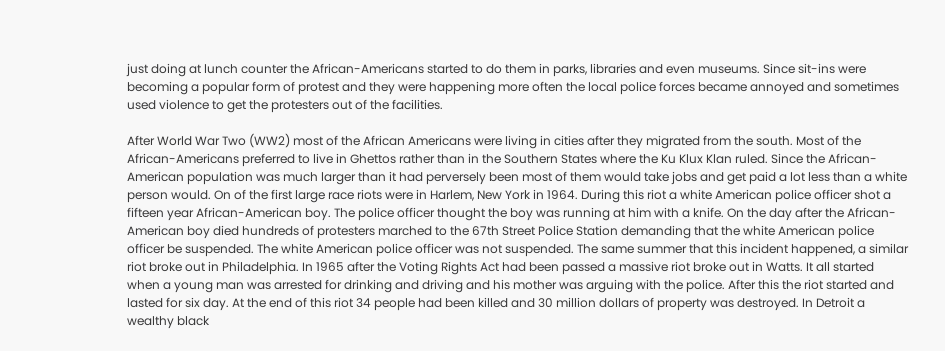just doing at lunch counter the African-Americans started to do them in parks, libraries and even museums. Since sit-ins were becoming a popular form of protest and they were happening more often the local police forces became annoyed and sometimes used violence to get the protesters out of the facilities.

After World War Two (WW2) most of the African Americans were living in cities after they migrated from the south. Most of the African-Americans preferred to live in Ghettos rather than in the Southern States where the Ku Klux Klan ruled. Since the African-American population was much larger than it had perversely been most of them would take jobs and get paid a lot less than a white person would. On of the first large race riots were in Harlem, New York in 1964. During this riot a white American police officer shot a fifteen year African-American boy. The police officer thought the boy was running at him with a knife. On the day after the African-American boy died hundreds of protesters marched to the 67th Street Police Station demanding that the white American police officer be suspended. The white American police officer was not suspended. The same summer that this incident happened, a similar riot broke out in Philadelphia. In 1965 after the Voting Rights Act had been passed a massive riot broke out in Watts. It all started when a young man was arrested for drinking and driving and his mother was arguing with the police. After this the riot started and lasted for six day. At the end of this riot 34 people had been killed and 30 million dollars of property was destroyed. In Detroit a wealthy black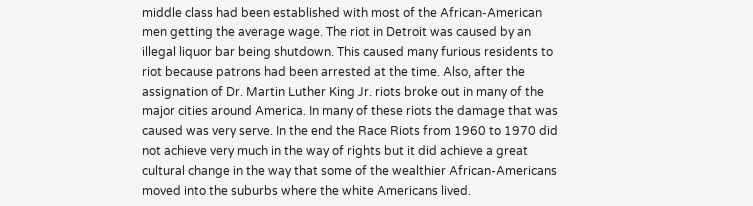middle class had been established with most of the African-American men getting the average wage. The riot in Detroit was caused by an illegal liquor bar being shutdown. This caused many furious residents to riot because patrons had been arrested at the time. Also, after the assignation of Dr. Martin Luther King Jr. riots broke out in many of the major cities around America. In many of these riots the damage that was caused was very serve. In the end the Race Riots from 1960 to 1970 did not achieve very much in the way of rights but it did achieve a great cultural change in the way that some of the wealthier African-Americans moved into the suburbs where the white Americans lived.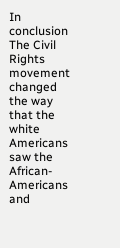In conclusion The Civil Rights movement changed the way that the white Americans saw the African-Americans and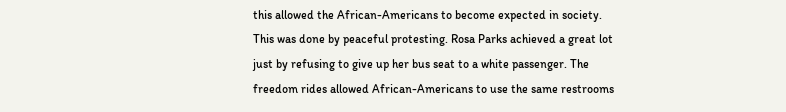this allowed the African-Americans to become expected in society. This was done by peaceful protesting. Rosa Parks achieved a great lot just by refusing to give up her bus seat to a white passenger. The freedom rides allowed African-Americans to use the same restrooms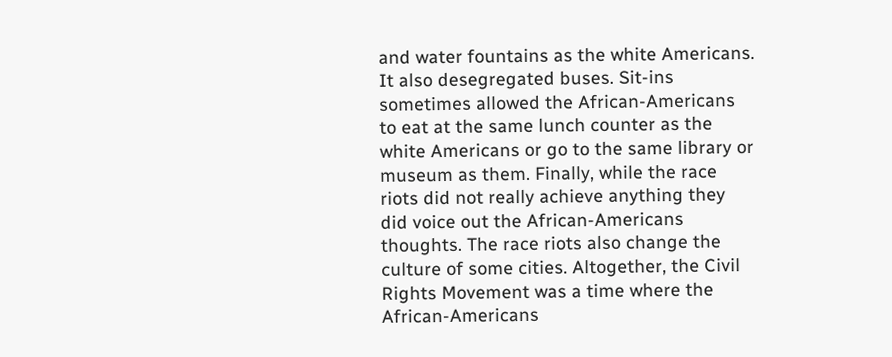and water fountains as the white Americans. It also desegregated buses. Sit-ins sometimes allowed the African-Americans to eat at the same lunch counter as the white Americans or go to the same library or museum as them. Finally, while the race riots did not really achieve anything they did voice out the African-Americans thoughts. The race riots also change the culture of some cities. Altogether, the Civil Rights Movement was a time where the African-Americans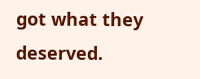got what they deserved.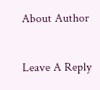About Author

Leave A Reply